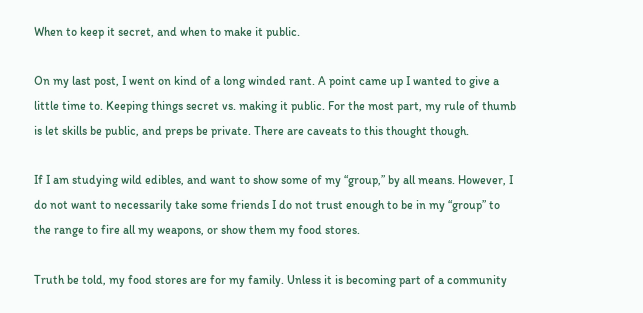When to keep it secret, and when to make it public.

On my last post, I went on kind of a long winded rant. A point came up I wanted to give a little time to. Keeping things secret vs. making it public. For the most part, my rule of thumb is let skills be public, and preps be private. There are caveats to this thought though.

If I am studying wild edibles, and want to show some of my “group,” by all means. However, I do not want to necessarily take some friends I do not trust enough to be in my “group” to the range to fire all my weapons, or show them my food stores.

Truth be told, my food stores are for my family. Unless it is becoming part of a community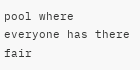pool where everyone has there fair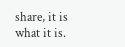share, it is what it is.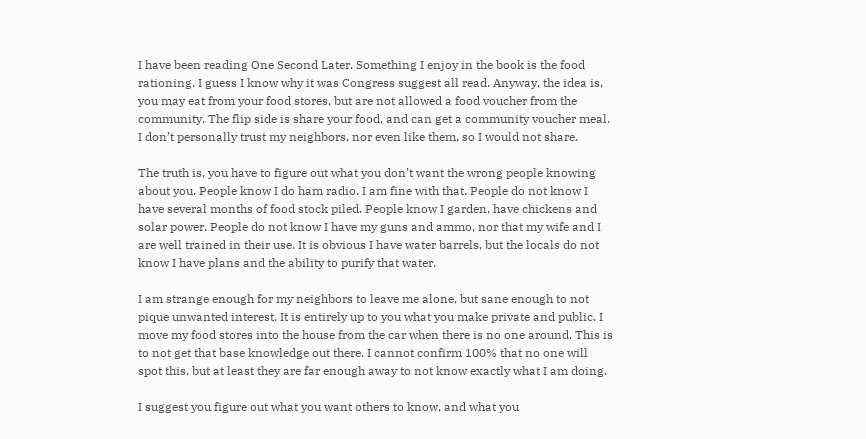I have been reading One Second Later. Something I enjoy in the book is the food rationing. I guess I know why it was Congress suggest all read. Anyway, the idea is, you may eat from your food stores, but are not allowed a food voucher from the community. The flip side is share your food, and can get a community voucher meal. I don’t personally trust my neighbors, nor even like them, so I would not share.

The truth is, you have to figure out what you don’t want the wrong people knowing about you. People know I do ham radio. I am fine with that. People do not know I have several months of food stock piled. People know I garden, have chickens and solar power. People do not know I have my guns and ammo, nor that my wife and I are well trained in their use. It is obvious I have water barrels, but the locals do not know I have plans and the ability to purify that water.

I am strange enough for my neighbors to leave me alone, but sane enough to not pique unwanted interest. It is entirely up to you what you make private and public. I move my food stores into the house from the car when there is no one around. This is to not get that base knowledge out there. I cannot confirm 100% that no one will spot this, but at least they are far enough away to not know exactly what I am doing.

I suggest you figure out what you want others to know, and what you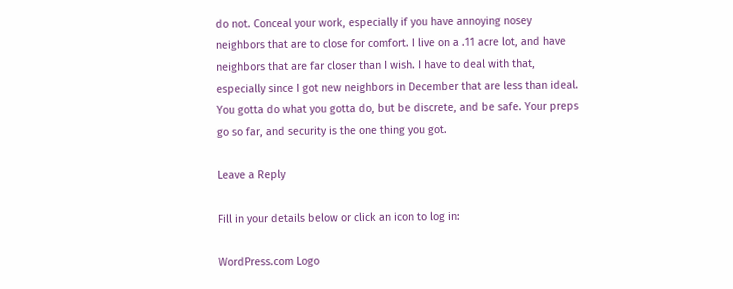do not. Conceal your work, especially if you have annoying nosey neighbors that are to close for comfort. I live on a .11 acre lot, and have neighbors that are far closer than I wish. I have to deal with that, especially since I got new neighbors in December that are less than ideal. You gotta do what you gotta do, but be discrete, and be safe. Your preps go so far, and security is the one thing you got.

Leave a Reply

Fill in your details below or click an icon to log in:

WordPress.com Logo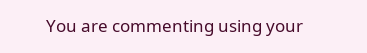You are commenting using your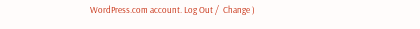WordPress.com account. Log Out /  Change )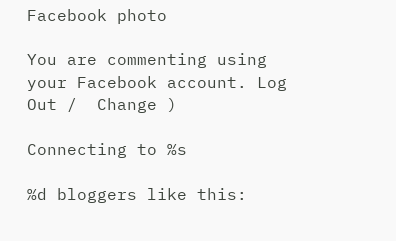Facebook photo

You are commenting using your Facebook account. Log Out /  Change )

Connecting to %s

%d bloggers like this: